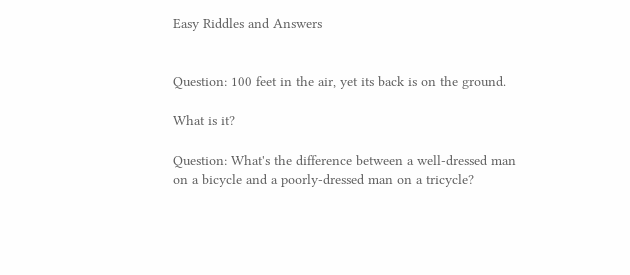Easy Riddles and Answers


Question: 100 feet in the air, yet its back is on the ground.

What is it?

Question: What's the difference between a well-dressed man on a bicycle and a poorly-dressed man on a tricycle?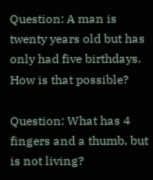Question: A man is twenty years old but has only had five birthdays. How is that possible?

Question: What has 4 fingers and a thumb, but is not living?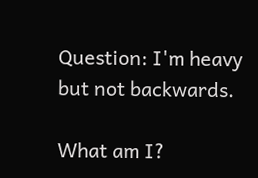Question: I'm heavy but not backwards.

What am I?